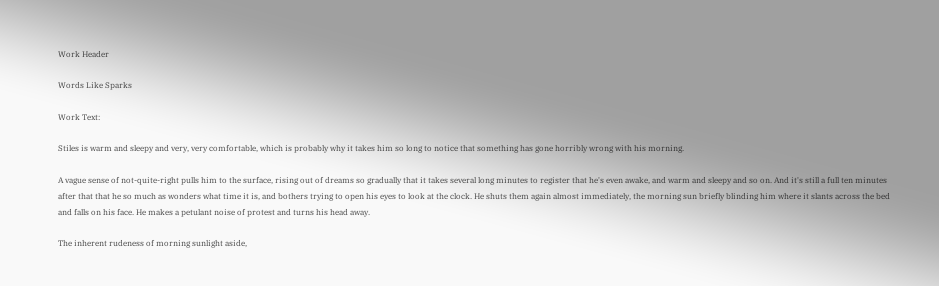Work Header

Words Like Sparks

Work Text:

Stiles is warm and sleepy and very, very comfortable, which is probably why it takes him so long to notice that something has gone horribly wrong with his morning.

A vague sense of not-quite-right pulls him to the surface, rising out of dreams so gradually that it takes several long minutes to register that he's even awake, and warm and sleepy and so on. And it's still a full ten minutes after that that he so much as wonders what time it is, and bothers trying to open his eyes to look at the clock. He shuts them again almost immediately, the morning sun briefly blinding him where it slants across the bed and falls on his face. He makes a petulant noise of protest and turns his head away.

The inherent rudeness of morning sunlight aside,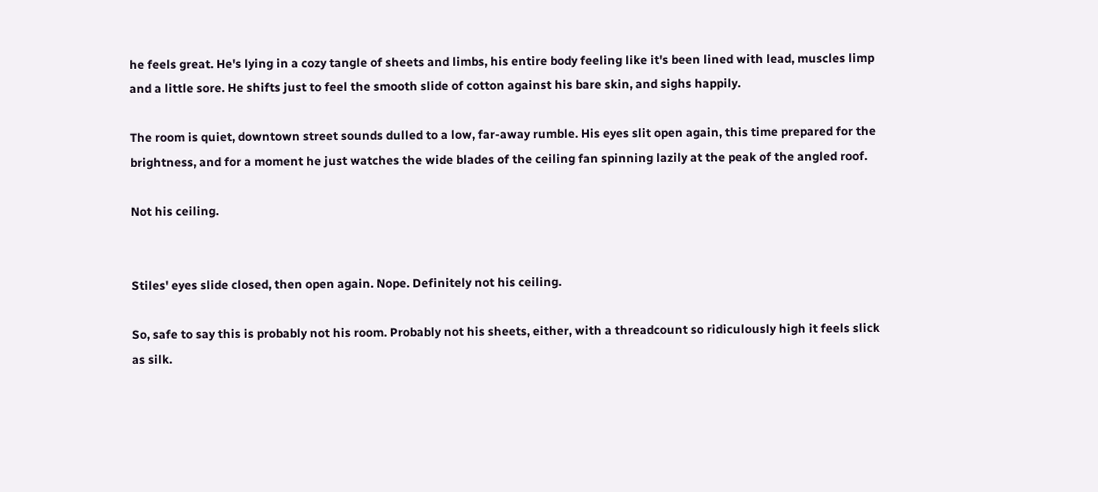he feels great. He's lying in a cozy tangle of sheets and limbs, his entire body feeling like it's been lined with lead, muscles limp and a little sore. He shifts just to feel the smooth slide of cotton against his bare skin, and sighs happily.

The room is quiet, downtown street sounds dulled to a low, far-away rumble. His eyes slit open again, this time prepared for the brightness, and for a moment he just watches the wide blades of the ceiling fan spinning lazily at the peak of the angled roof.

Not his ceiling.


Stiles' eyes slide closed, then open again. Nope. Definitely not his ceiling.

So, safe to say this is probably not his room. Probably not his sheets, either, with a threadcount so ridiculously high it feels slick as silk.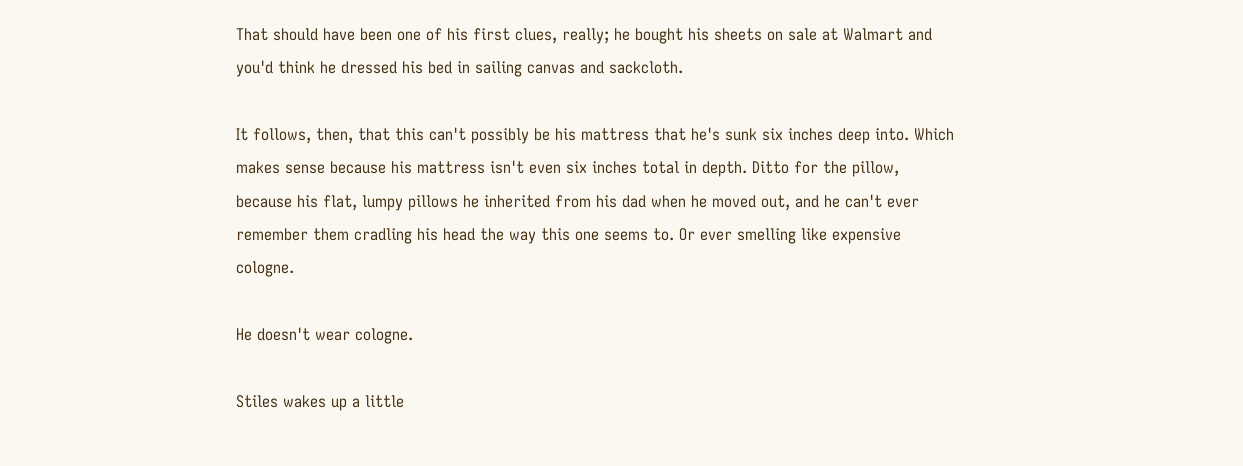That should have been one of his first clues, really; he bought his sheets on sale at Walmart and you'd think he dressed his bed in sailing canvas and sackcloth.

It follows, then, that this can't possibly be his mattress that he's sunk six inches deep into. Which makes sense because his mattress isn't even six inches total in depth. Ditto for the pillow, because his flat, lumpy pillows he inherited from his dad when he moved out, and he can't ever remember them cradling his head the way this one seems to. Or ever smelling like expensive cologne.

He doesn't wear cologne.

Stiles wakes up a little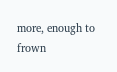more, enough to frown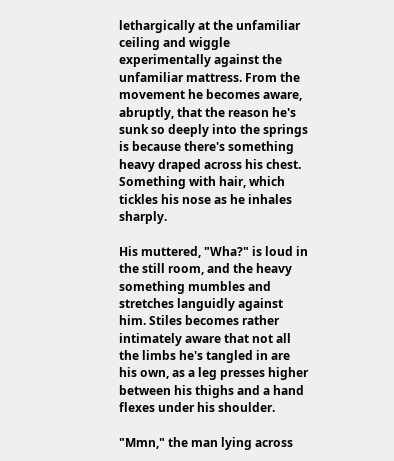lethargically at the unfamiliar ceiling and wiggle experimentally against the unfamiliar mattress. From the movement he becomes aware, abruptly, that the reason he's sunk so deeply into the springs is because there's something heavy draped across his chest. Something with hair, which tickles his nose as he inhales sharply.

His muttered, "Wha?" is loud in the still room, and the heavy something mumbles and stretches languidly against him. Stiles becomes rather intimately aware that not all the limbs he's tangled in are his own, as a leg presses higher between his thighs and a hand flexes under his shoulder.

"Mmn," the man lying across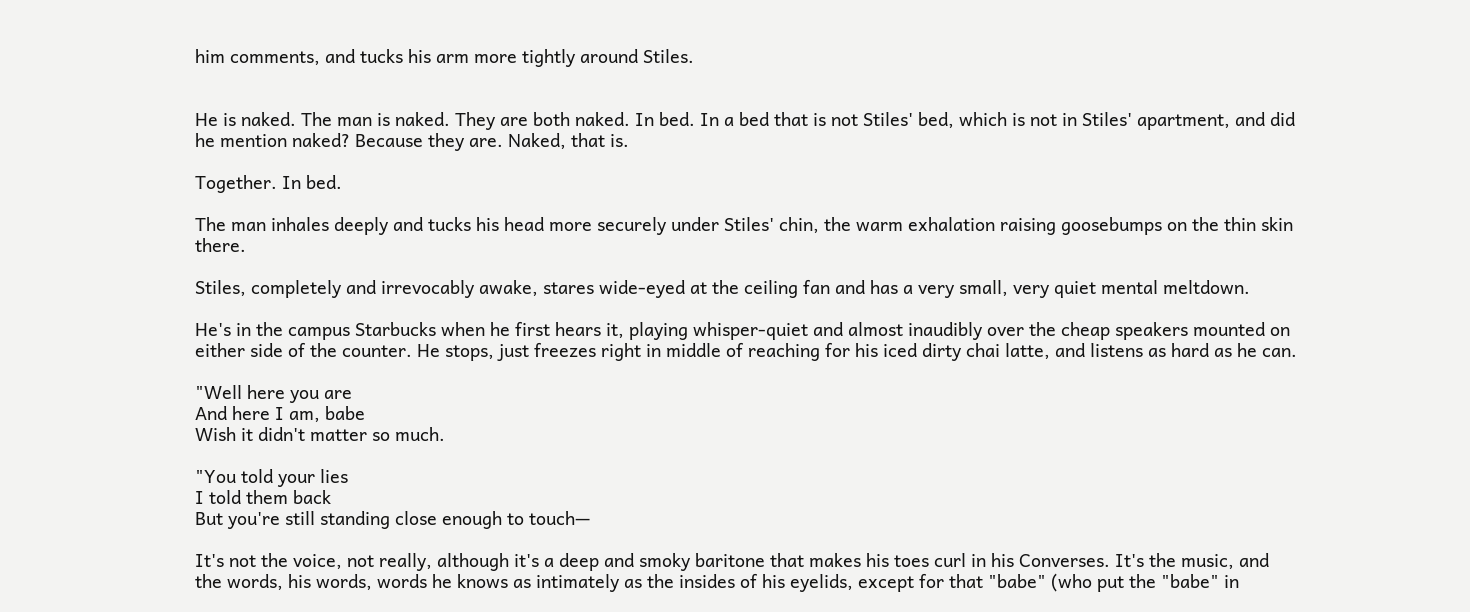him comments, and tucks his arm more tightly around Stiles.


He is naked. The man is naked. They are both naked. In bed. In a bed that is not Stiles' bed, which is not in Stiles' apartment, and did he mention naked? Because they are. Naked, that is.

Together. In bed.

The man inhales deeply and tucks his head more securely under Stiles' chin, the warm exhalation raising goosebumps on the thin skin there.

Stiles, completely and irrevocably awake, stares wide-eyed at the ceiling fan and has a very small, very quiet mental meltdown.

He's in the campus Starbucks when he first hears it, playing whisper-quiet and almost inaudibly over the cheap speakers mounted on either side of the counter. He stops, just freezes right in middle of reaching for his iced dirty chai latte, and listens as hard as he can.

"Well here you are
And here I am, babe
Wish it didn't matter so much.

"You told your lies
I told them back
But you're still standing close enough to touch—

It's not the voice, not really, although it's a deep and smoky baritone that makes his toes curl in his Converses. It's the music, and the words, his words, words he knows as intimately as the insides of his eyelids, except for that "babe" (who put the "babe" in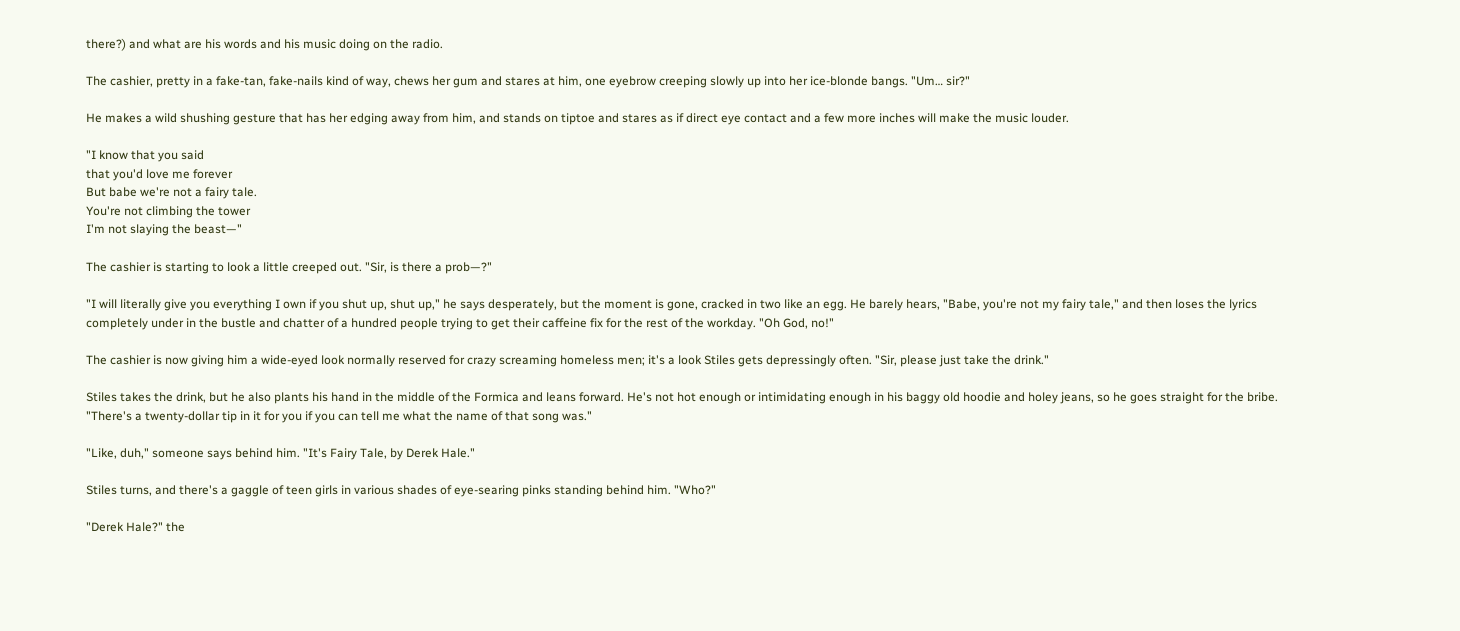there?) and what are his words and his music doing on the radio.

The cashier, pretty in a fake-tan, fake-nails kind of way, chews her gum and stares at him, one eyebrow creeping slowly up into her ice-blonde bangs. "Um… sir?"

He makes a wild shushing gesture that has her edging away from him, and stands on tiptoe and stares as if direct eye contact and a few more inches will make the music louder.

"I know that you said
that you'd love me forever
But babe we're not a fairy tale.
You're not climbing the tower
I'm not slaying the beast—"

The cashier is starting to look a little creeped out. "Sir, is there a prob—?"

"I will literally give you everything I own if you shut up, shut up," he says desperately, but the moment is gone, cracked in two like an egg. He barely hears, "Babe, you're not my fairy tale," and then loses the lyrics completely under in the bustle and chatter of a hundred people trying to get their caffeine fix for the rest of the workday. "Oh God, no!"

The cashier is now giving him a wide-eyed look normally reserved for crazy screaming homeless men; it's a look Stiles gets depressingly often. "Sir, please just take the drink."

Stiles takes the drink, but he also plants his hand in the middle of the Formica and leans forward. He's not hot enough or intimidating enough in his baggy old hoodie and holey jeans, so he goes straight for the bribe. "There's a twenty-dollar tip in it for you if you can tell me what the name of that song was."

"Like, duh," someone says behind him. "It's Fairy Tale, by Derek Hale."

Stiles turns, and there's a gaggle of teen girls in various shades of eye-searing pinks standing behind him. "Who?"

"Derek Hale?" the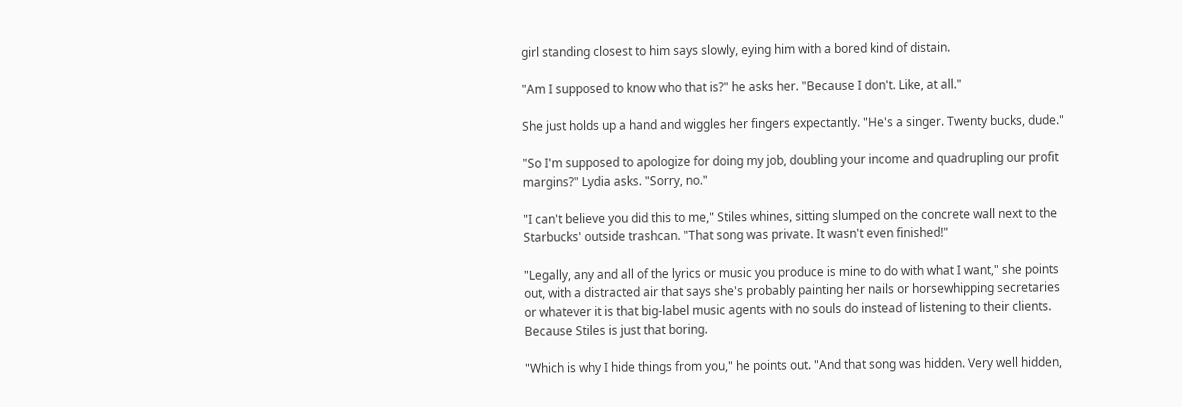girl standing closest to him says slowly, eying him with a bored kind of distain.

"Am I supposed to know who that is?" he asks her. "Because I don't. Like, at all."

She just holds up a hand and wiggles her fingers expectantly. "He's a singer. Twenty bucks, dude."

"So I'm supposed to apologize for doing my job, doubling your income and quadrupling our profit margins?" Lydia asks. "Sorry, no."

"I can't believe you did this to me," Stiles whines, sitting slumped on the concrete wall next to the Starbucks' outside trashcan. "That song was private. It wasn't even finished!"

"Legally, any and all of the lyrics or music you produce is mine to do with what I want," she points out, with a distracted air that says she's probably painting her nails or horsewhipping secretaries or whatever it is that big-label music agents with no souls do instead of listening to their clients. Because Stiles is just that boring.

"Which is why I hide things from you," he points out. "And that song was hidden. Very well hidden,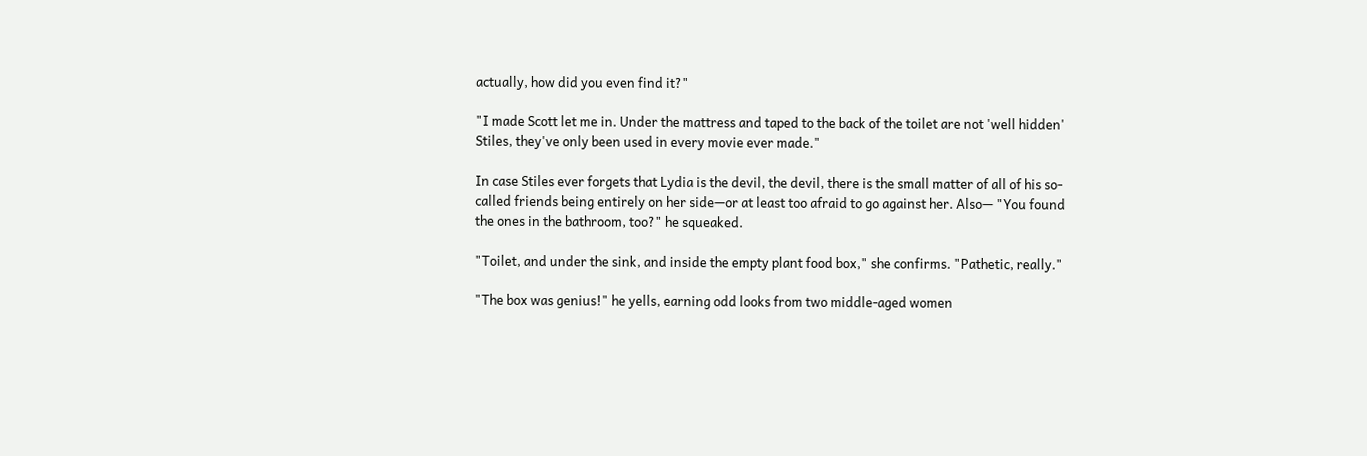actually, how did you even find it?"

"I made Scott let me in. Under the mattress and taped to the back of the toilet are not 'well hidden' Stiles, they've only been used in every movie ever made."

In case Stiles ever forgets that Lydia is the devil, the devil, there is the small matter of all of his so-called friends being entirely on her side—or at least too afraid to go against her. Also— "You found the ones in the bathroom, too?" he squeaked.

"Toilet, and under the sink, and inside the empty plant food box," she confirms. "Pathetic, really."

"The box was genius!" he yells, earning odd looks from two middle-aged women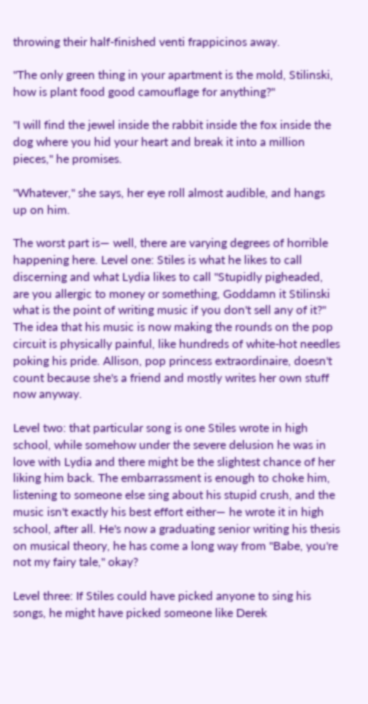throwing their half-finished venti frappicinos away.

"The only green thing in your apartment is the mold, Stilinski, how is plant food good camouflage for anything?"

"I will find the jewel inside the rabbit inside the fox inside the dog where you hid your heart and break it into a million pieces," he promises.

"Whatever," she says, her eye roll almost audible, and hangs up on him.

The worst part is— well, there are varying degrees of horrible happening here. Level one: Stiles is what he likes to call discerning and what Lydia likes to call "Stupidly pigheaded, are you allergic to money or something, Goddamn it Stilinski what is the point of writing music if you don't sell any of it?" The idea that his music is now making the rounds on the pop circuit is physically painful, like hundreds of white-hot needles poking his pride. Allison, pop princess extraordinaire, doesn't count because she's a friend and mostly writes her own stuff now anyway.

Level two: that particular song is one Stiles wrote in high school, while somehow under the severe delusion he was in love with Lydia and there might be the slightest chance of her liking him back. The embarrassment is enough to choke him, listening to someone else sing about his stupid crush, and the music isn't exactly his best effort either— he wrote it in high school, after all. He's now a graduating senior writing his thesis on musical theory, he has come a long way from "Babe, you're not my fairy tale," okay?

Level three: If Stiles could have picked anyone to sing his songs, he might have picked someone like Derek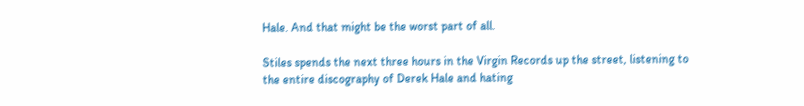Hale. And that might be the worst part of all.

Stiles spends the next three hours in the Virgin Records up the street, listening to the entire discography of Derek Hale and hating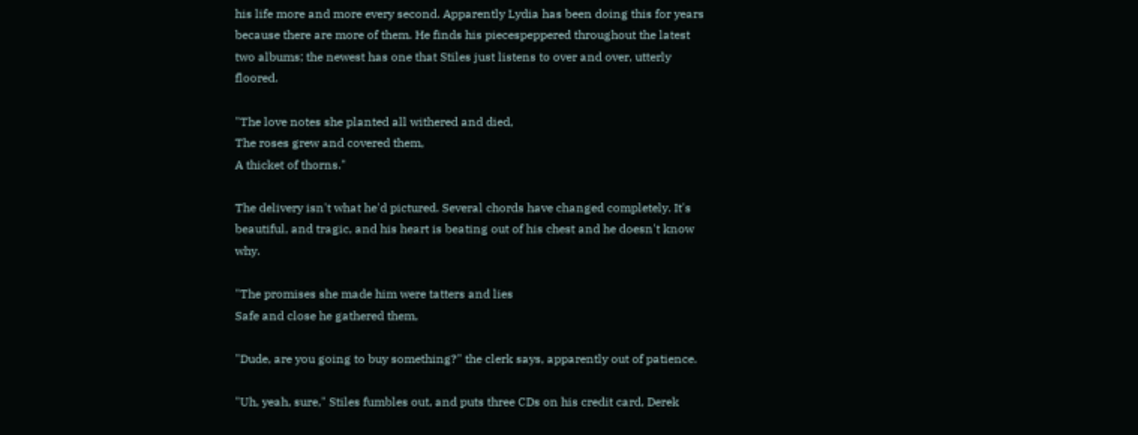his life more and more every second. Apparently Lydia has been doing this for years because there are more of them. He finds his piecespeppered throughout the latest two albums; the newest has one that Stiles just listens to over and over, utterly floored.

"The love notes she planted all withered and died,
The roses grew and covered them,
A thicket of thorns."

The delivery isn't what he'd pictured. Several chords have changed completely. It's beautiful, and tragic, and his heart is beating out of his chest and he doesn't know why.

"The promises she made him were tatters and lies
Safe and close he gathered them,

"Dude, are you going to buy something?" the clerk says, apparently out of patience.

"Uh, yeah, sure," Stiles fumbles out, and puts three CDs on his credit card, Derek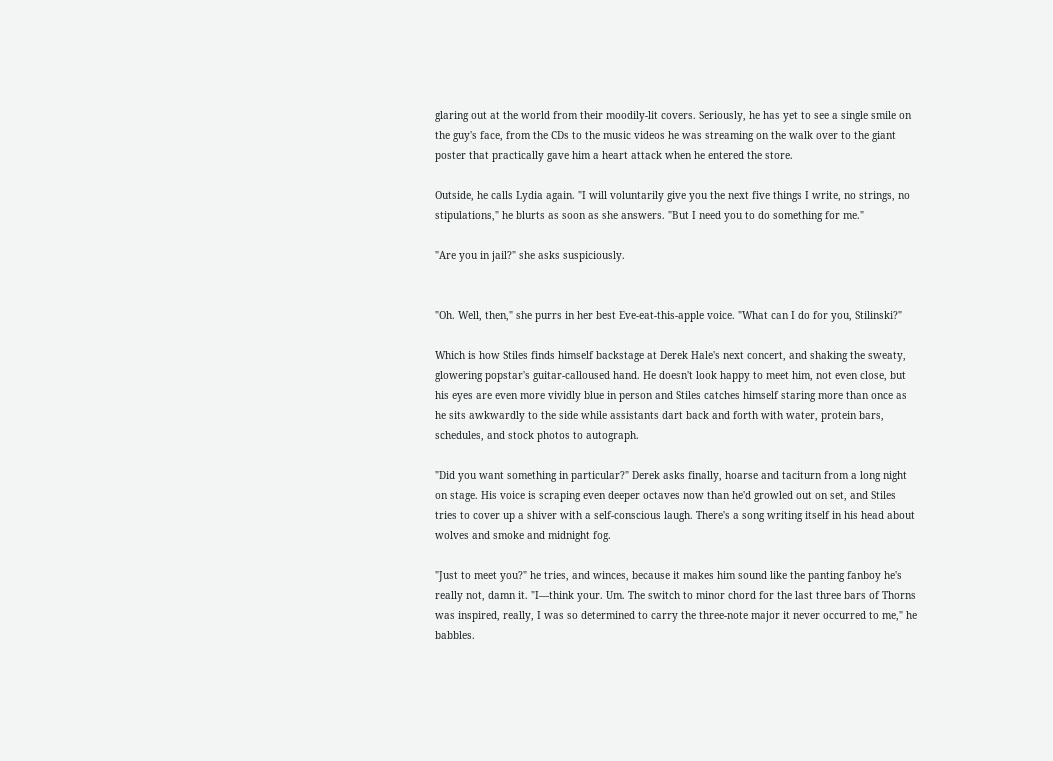glaring out at the world from their moodily-lit covers. Seriously, he has yet to see a single smile on the guy's face, from the CDs to the music videos he was streaming on the walk over to the giant poster that practically gave him a heart attack when he entered the store.

Outside, he calls Lydia again. "I will voluntarily give you the next five things I write, no strings, no stipulations," he blurts as soon as she answers. "But I need you to do something for me."

"Are you in jail?" she asks suspiciously.


"Oh. Well, then," she purrs in her best Eve-eat-this-apple voice. "What can I do for you, Stilinski?"

Which is how Stiles finds himself backstage at Derek Hale's next concert, and shaking the sweaty, glowering popstar's guitar-calloused hand. He doesn't look happy to meet him, not even close, but his eyes are even more vividly blue in person and Stiles catches himself staring more than once as he sits awkwardly to the side while assistants dart back and forth with water, protein bars, schedules, and stock photos to autograph.

"Did you want something in particular?" Derek asks finally, hoarse and taciturn from a long night on stage. His voice is scraping even deeper octaves now than he'd growled out on set, and Stiles tries to cover up a shiver with a self-conscious laugh. There's a song writing itself in his head about wolves and smoke and midnight fog.

"Just to meet you?" he tries, and winces, because it makes him sound like the panting fanboy he's really not, damn it. "I—think your. Um. The switch to minor chord for the last three bars of Thorns was inspired, really, I was so determined to carry the three-note major it never occurred to me," he babbles.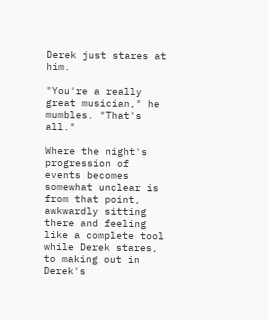Derek just stares at him.

"You're a really great musician," he mumbles. "That's all."

Where the night's progression of events becomes somewhat unclear is from that point, awkwardly sitting there and feeling like a complete tool while Derek stares, to making out in Derek's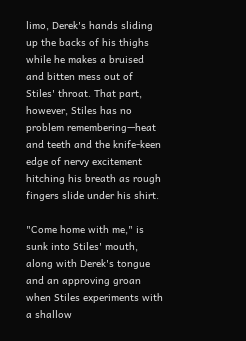limo, Derek's hands sliding up the backs of his thighs while he makes a bruised and bitten mess out of Stiles' throat. That part, however, Stiles has no problem remembering—heat and teeth and the knife-keen edge of nervy excitement hitching his breath as rough fingers slide under his shirt.

"Come home with me," is sunk into Stiles' mouth, along with Derek's tongue and an approving groan when Stiles experiments with a shallow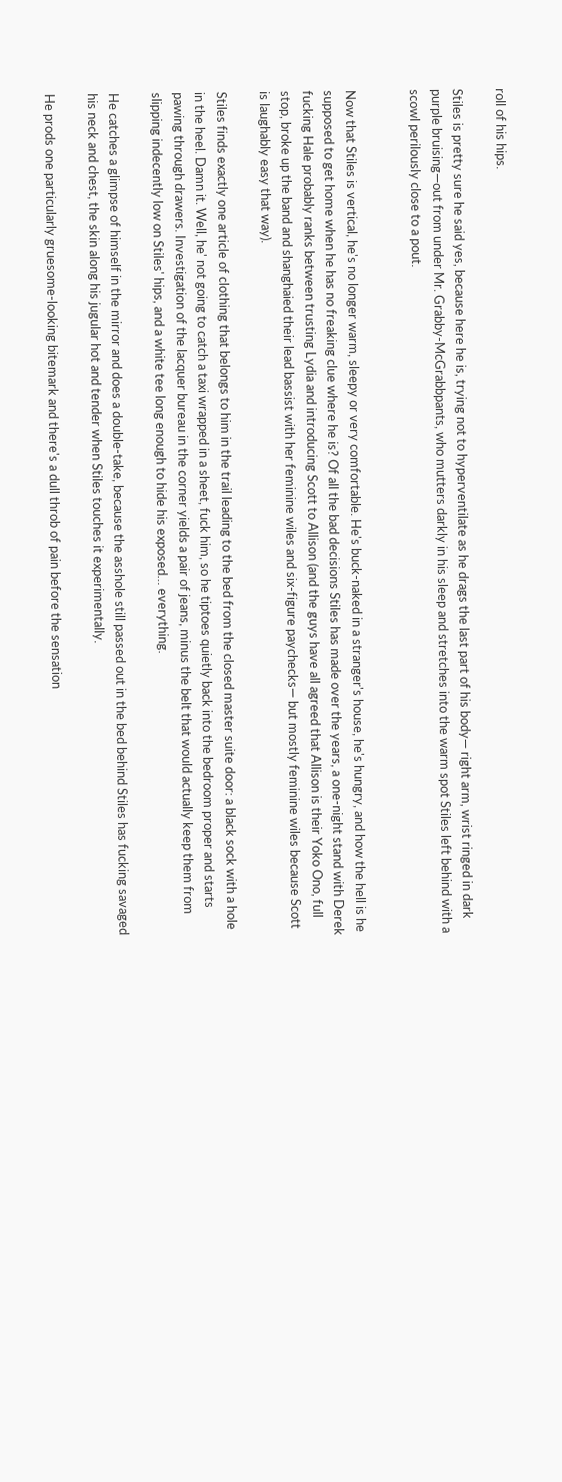roll of his hips.

Stiles is pretty sure he said yes, because here he is, trying not to hyperventilate as he drags the last part of his body— right arm, wrist ringed in dark purple bruising—out from under Mr. Grabby-McGrabbpants, who mutters darkly in his sleep and stretches into the warm spot Stiles left behind with a scowl perilously close to a pout.


Now that Stiles is vertical, he's no longer warm, sleepy or very comfortable. He's buck-naked in a stranger's house, he's hungry, and how the hell is he supposed to get home when he has no freaking clue where he is? Of all the bad decisions Stiles has made over the years, a one-night stand with Derek fucking Hale probably ranks between trusting Lydia and introducing Scott to Allison (and the guys have all agreed that Allison is their Yoko Ono, full stop, broke up the band and shanghaied their lead bassist with her feminine wiles and six-figure paychecks— but mostly feminine wiles because Scott is laughably easy that way).

Stiles finds exactly one article of clothing that belongs to him in the trail leading to the bed from the closed master suite door: a black sock with a hole in the heel. Damn it. Well, he' not going to catch a taxi wrapped in a sheet, fuck him, so he tiptoes quietly back into the bedroom proper and starts pawing through drawers. Investigation of the lacquer bureau in the corner yields a pair of jeans, minus the belt that would actually keep them from slipping indecently low on Stiles' hips, and a white tee long enough to hide his exposed… everything.

He catches a glimpse of himself in the mirror and does a double-take, because the asshole still passed out in the bed behind Stiles has fucking savaged his neck and chest, the skin along his jugular hot and tender when Stiles touches it experimentally.

He prods one particularly gruesome-looking bitemark and there's a dull throb of pain before the sensation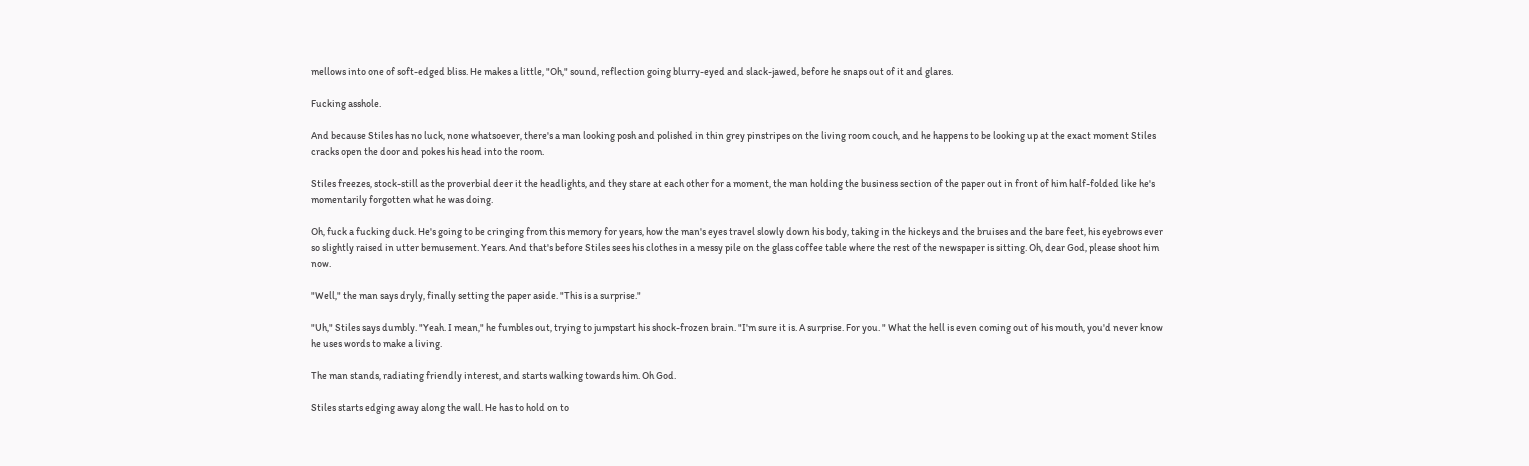mellows into one of soft-edged bliss. He makes a little, "Oh," sound, reflection going blurry-eyed and slack-jawed, before he snaps out of it and glares.

Fucking asshole.

And because Stiles has no luck, none whatsoever, there's a man looking posh and polished in thin grey pinstripes on the living room couch, and he happens to be looking up at the exact moment Stiles cracks open the door and pokes his head into the room.

Stiles freezes, stock-still as the proverbial deer it the headlights, and they stare at each other for a moment, the man holding the business section of the paper out in front of him half-folded like he's momentarily forgotten what he was doing.

Oh, fuck a fucking duck. He's going to be cringing from this memory for years, how the man's eyes travel slowly down his body, taking in the hickeys and the bruises and the bare feet, his eyebrows ever so slightly raised in utter bemusement. Years. And that's before Stiles sees his clothes in a messy pile on the glass coffee table where the rest of the newspaper is sitting. Oh, dear God, please shoot him now.

"Well," the man says dryly, finally setting the paper aside. "This is a surprise."

"Uh," Stiles says dumbly. "Yeah. I mean," he fumbles out, trying to jumpstart his shock-frozen brain. "I'm sure it is. A surprise. For you. " What the hell is even coming out of his mouth, you'd never know he uses words to make a living.

The man stands, radiating friendly interest, and starts walking towards him. Oh God.

Stiles starts edging away along the wall. He has to hold on to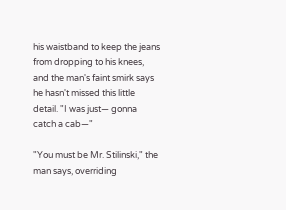his waistband to keep the jeans from dropping to his knees, and the man's faint smirk says he hasn't missed this little detail. "I was just— gonna catch a cab—"

"You must be Mr. Stilinski," the man says, overriding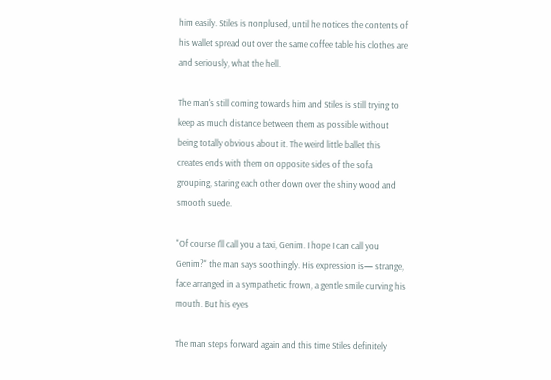him easily. Stiles is nonplused, until he notices the contents of his wallet spread out over the same coffee table his clothes are and seriously, what the hell.

The man's still coming towards him and Stiles is still trying to keep as much distance between them as possible without being totally obvious about it. The weird little ballet this creates ends with them on opposite sides of the sofa grouping, staring each other down over the shiny wood and smooth suede.

"Of course I'll call you a taxi, Genim. I hope I can call you Genim?" the man says soothingly. His expression is— strange, face arranged in a sympathetic frown, a gentle smile curving his mouth. But his eyes

The man steps forward again and this time Stiles definitely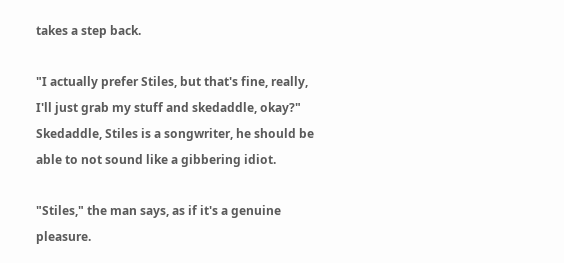takes a step back.

"I actually prefer Stiles, but that's fine, really, I'll just grab my stuff and skedaddle, okay?" Skedaddle, Stiles is a songwriter, he should be able to not sound like a gibbering idiot.

"Stiles," the man says, as if it's a genuine pleasure.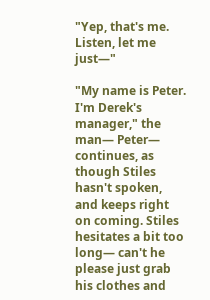"Yep, that's me. Listen, let me just—"

"My name is Peter. I'm Derek's manager," the man— Peter— continues, as though Stiles hasn't spoken, and keeps right on coming. Stiles hesitates a bit too long— can't he please just grab his clothes and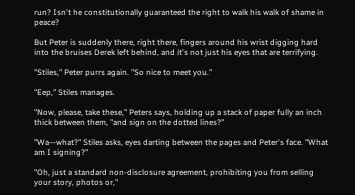run? Isn't he constitutionally guaranteed the right to walk his walk of shame in peace?

But Peter is suddenly there, right there, fingers around his wrist digging hard into the bruises Derek left behind, and it's not just his eyes that are terrifying.

"Stiles," Peter purrs again. "So nice to meet you."

"Eep," Stiles manages.

"Now, please, take these," Peters says, holding up a stack of paper fully an inch thick between them, "and sign on the dotted lines?"

"Wa—what?" Stiles asks, eyes darting between the pages and Peter's face. "What am I signing?"

"Oh, just a standard non-disclosure agreement, prohibiting you from selling your story, photos or,"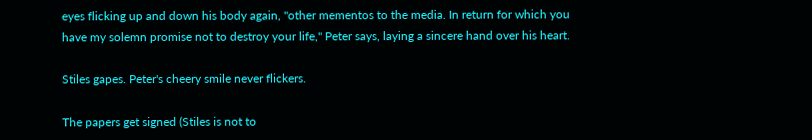eyes flicking up and down his body again, "other mementos to the media. In return for which you have my solemn promise not to destroy your life," Peter says, laying a sincere hand over his heart.

Stiles gapes. Peter's cheery smile never flickers.

The papers get signed (Stiles is not to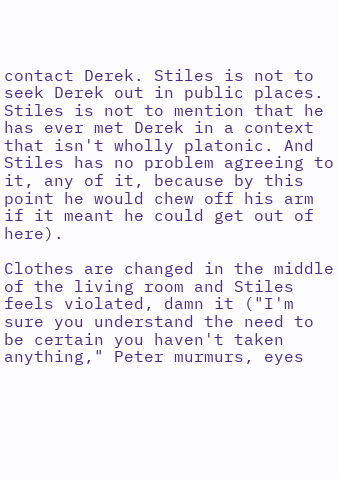contact Derek. Stiles is not to seek Derek out in public places. Stiles is not to mention that he has ever met Derek in a context that isn't wholly platonic. And Stiles has no problem agreeing to it, any of it, because by this point he would chew off his arm if it meant he could get out of here).

Clothes are changed in the middle of the living room and Stiles feels violated, damn it ("I'm sure you understand the need to be certain you haven't taken anything," Peter murmurs, eyes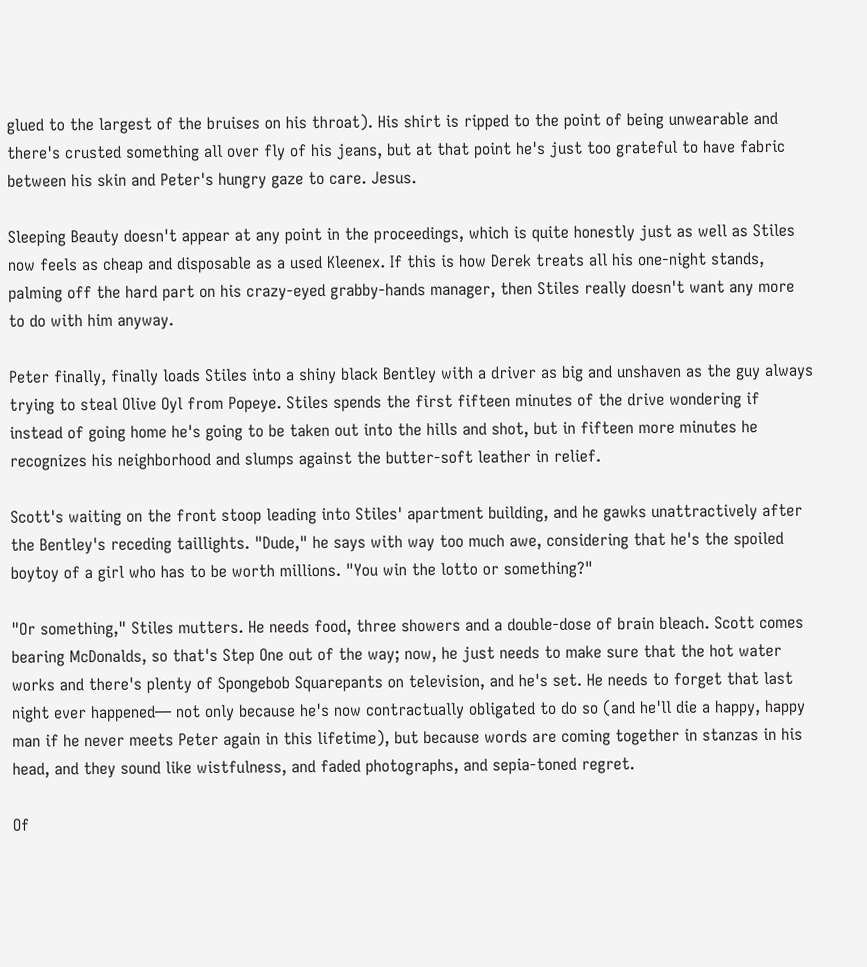glued to the largest of the bruises on his throat). His shirt is ripped to the point of being unwearable and there's crusted something all over fly of his jeans, but at that point he's just too grateful to have fabric between his skin and Peter's hungry gaze to care. Jesus.

Sleeping Beauty doesn't appear at any point in the proceedings, which is quite honestly just as well as Stiles now feels as cheap and disposable as a used Kleenex. If this is how Derek treats all his one-night stands, palming off the hard part on his crazy-eyed grabby-hands manager, then Stiles really doesn't want any more to do with him anyway.

Peter finally, finally loads Stiles into a shiny black Bentley with a driver as big and unshaven as the guy always trying to steal Olive Oyl from Popeye. Stiles spends the first fifteen minutes of the drive wondering if instead of going home he's going to be taken out into the hills and shot, but in fifteen more minutes he recognizes his neighborhood and slumps against the butter-soft leather in relief.

Scott's waiting on the front stoop leading into Stiles' apartment building, and he gawks unattractively after the Bentley's receding taillights. "Dude," he says with way too much awe, considering that he's the spoiled boytoy of a girl who has to be worth millions. "You win the lotto or something?"

"Or something," Stiles mutters. He needs food, three showers and a double-dose of brain bleach. Scott comes bearing McDonalds, so that's Step One out of the way; now, he just needs to make sure that the hot water works and there's plenty of Spongebob Squarepants on television, and he's set. He needs to forget that last night ever happened— not only because he's now contractually obligated to do so (and he'll die a happy, happy man if he never meets Peter again in this lifetime), but because words are coming together in stanzas in his head, and they sound like wistfulness, and faded photographs, and sepia-toned regret.

Of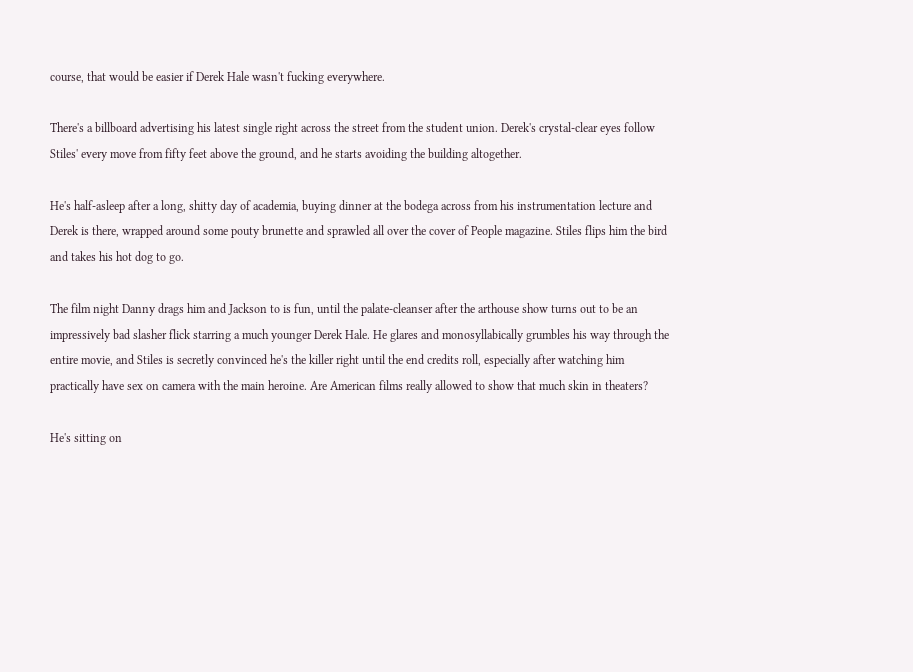course, that would be easier if Derek Hale wasn't fucking everywhere.

There's a billboard advertising his latest single right across the street from the student union. Derek's crystal-clear eyes follow Stiles' every move from fifty feet above the ground, and he starts avoiding the building altogether.

He's half-asleep after a long, shitty day of academia, buying dinner at the bodega across from his instrumentation lecture and Derek is there, wrapped around some pouty brunette and sprawled all over the cover of People magazine. Stiles flips him the bird and takes his hot dog to go.

The film night Danny drags him and Jackson to is fun, until the palate-cleanser after the arthouse show turns out to be an impressively bad slasher flick starring a much younger Derek Hale. He glares and monosyllabically grumbles his way through the entire movie, and Stiles is secretly convinced he's the killer right until the end credits roll, especially after watching him practically have sex on camera with the main heroine. Are American films really allowed to show that much skin in theaters?

He's sitting on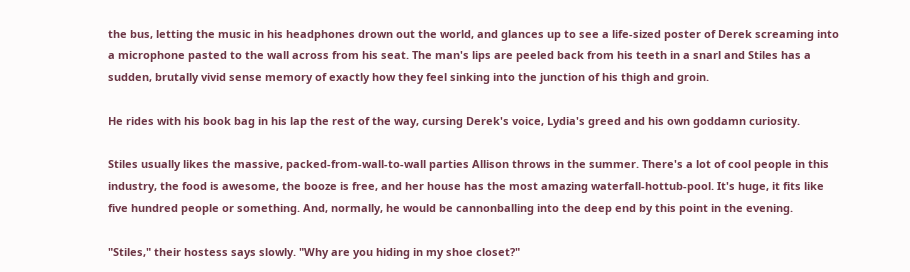the bus, letting the music in his headphones drown out the world, and glances up to see a life-sized poster of Derek screaming into a microphone pasted to the wall across from his seat. The man's lips are peeled back from his teeth in a snarl and Stiles has a sudden, brutally vivid sense memory of exactly how they feel sinking into the junction of his thigh and groin.

He rides with his book bag in his lap the rest of the way, cursing Derek's voice, Lydia's greed and his own goddamn curiosity.

Stiles usually likes the massive, packed-from-wall-to-wall parties Allison throws in the summer. There's a lot of cool people in this industry, the food is awesome, the booze is free, and her house has the most amazing waterfall-hottub-pool. It's huge, it fits like five hundred people or something. And, normally, he would be cannonballing into the deep end by this point in the evening.

"Stiles," their hostess says slowly. "Why are you hiding in my shoe closet?"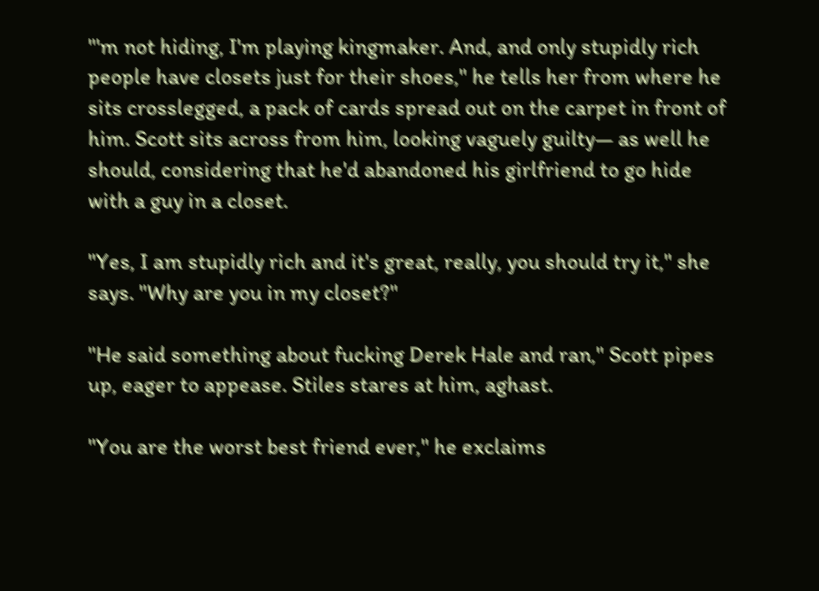"'m not hiding, I'm playing kingmaker. And, and only stupidly rich people have closets just for their shoes," he tells her from where he sits crosslegged, a pack of cards spread out on the carpet in front of him. Scott sits across from him, looking vaguely guilty— as well he should, considering that he'd abandoned his girlfriend to go hide with a guy in a closet.

"Yes, I am stupidly rich and it's great, really, you should try it," she says. "Why are you in my closet?"

"He said something about fucking Derek Hale and ran," Scott pipes up, eager to appease. Stiles stares at him, aghast.

"You are the worst best friend ever," he exclaims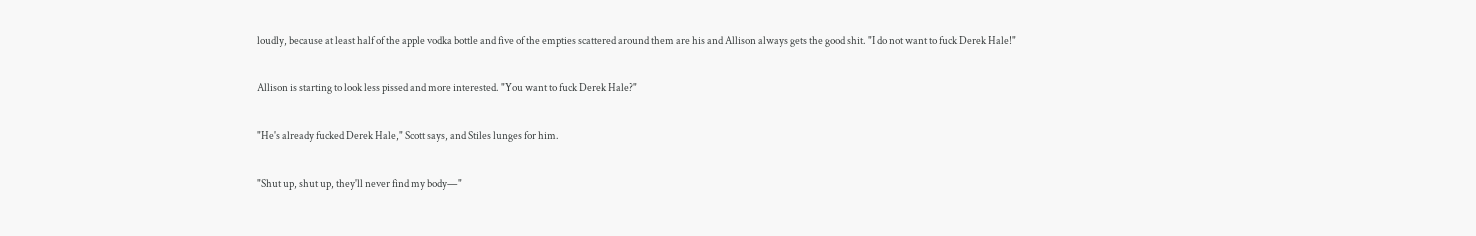loudly, because at least half of the apple vodka bottle and five of the empties scattered around them are his and Allison always gets the good shit. "I do not want to fuck Derek Hale!"

Allison is starting to look less pissed and more interested. "You want to fuck Derek Hale?"

"He's already fucked Derek Hale," Scott says, and Stiles lunges for him.

"Shut up, shut up, they'll never find my body—"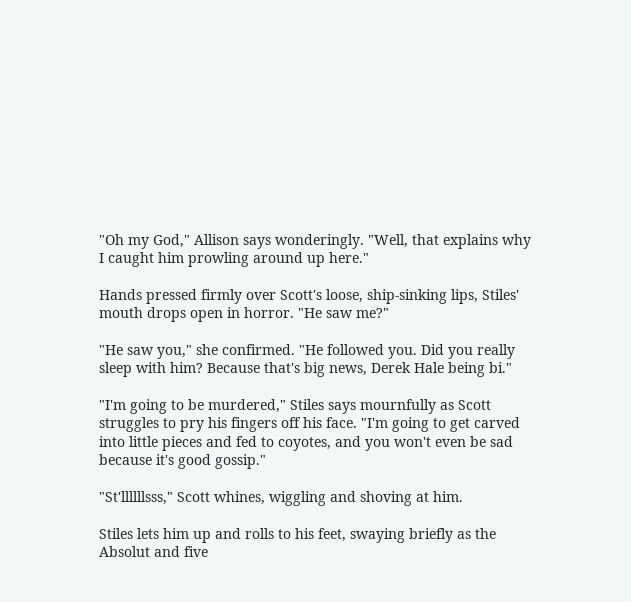"Oh my God," Allison says wonderingly. "Well, that explains why I caught him prowling around up here."

Hands pressed firmly over Scott's loose, ship-sinking lips, Stiles' mouth drops open in horror. "He saw me?"

"He saw you," she confirmed. "He followed you. Did you really sleep with him? Because that's big news, Derek Hale being bi."

"I'm going to be murdered," Stiles says mournfully as Scott struggles to pry his fingers off his face. "I'm going to get carved into little pieces and fed to coyotes, and you won't even be sad because it's good gossip."

"St'llllllsss," Scott whines, wiggling and shoving at him.

Stiles lets him up and rolls to his feet, swaying briefly as the Absolut and five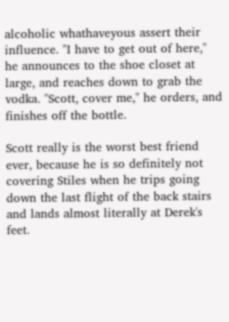alcoholic whathaveyous assert their influence. "I have to get out of here," he announces to the shoe closet at large, and reaches down to grab the vodka. "Scott, cover me," he orders, and finishes off the bottle.

Scott really is the worst best friend ever, because he is so definitely not covering Stiles when he trips going down the last flight of the back stairs and lands almost literally at Derek's feet.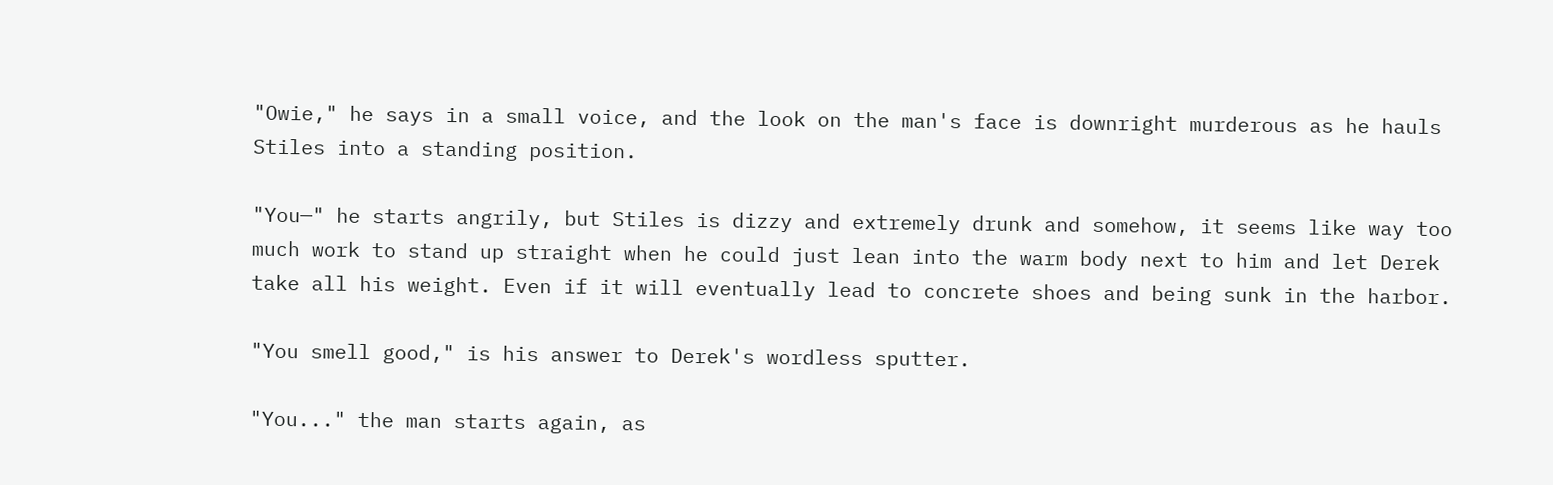"Owie," he says in a small voice, and the look on the man's face is downright murderous as he hauls Stiles into a standing position.

"You—" he starts angrily, but Stiles is dizzy and extremely drunk and somehow, it seems like way too much work to stand up straight when he could just lean into the warm body next to him and let Derek take all his weight. Even if it will eventually lead to concrete shoes and being sunk in the harbor.

"You smell good," is his answer to Derek's wordless sputter.

"You..." the man starts again, as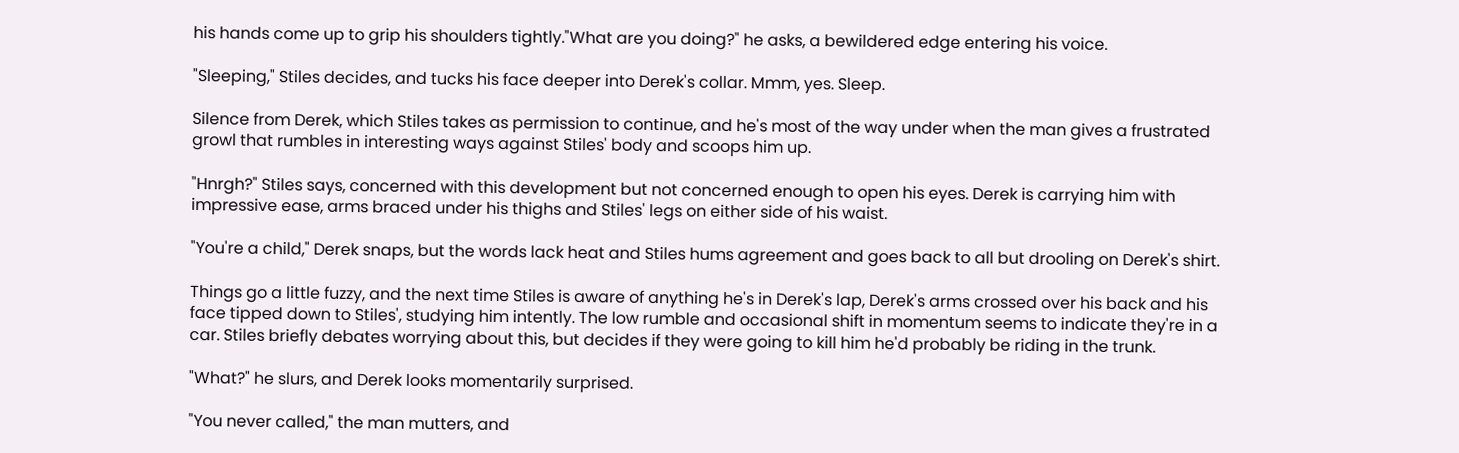his hands come up to grip his shoulders tightly."What are you doing?" he asks, a bewildered edge entering his voice.

"Sleeping," Stiles decides, and tucks his face deeper into Derek's collar. Mmm, yes. Sleep.

Silence from Derek, which Stiles takes as permission to continue, and he's most of the way under when the man gives a frustrated growl that rumbles in interesting ways against Stiles' body and scoops him up.

"Hnrgh?" Stiles says, concerned with this development but not concerned enough to open his eyes. Derek is carrying him with impressive ease, arms braced under his thighs and Stiles' legs on either side of his waist.

"You're a child," Derek snaps, but the words lack heat and Stiles hums agreement and goes back to all but drooling on Derek's shirt.

Things go a little fuzzy, and the next time Stiles is aware of anything he's in Derek's lap, Derek's arms crossed over his back and his face tipped down to Stiles', studying him intently. The low rumble and occasional shift in momentum seems to indicate they're in a car. Stiles briefly debates worrying about this, but decides if they were going to kill him he'd probably be riding in the trunk.

"What?" he slurs, and Derek looks momentarily surprised.

"You never called," the man mutters, and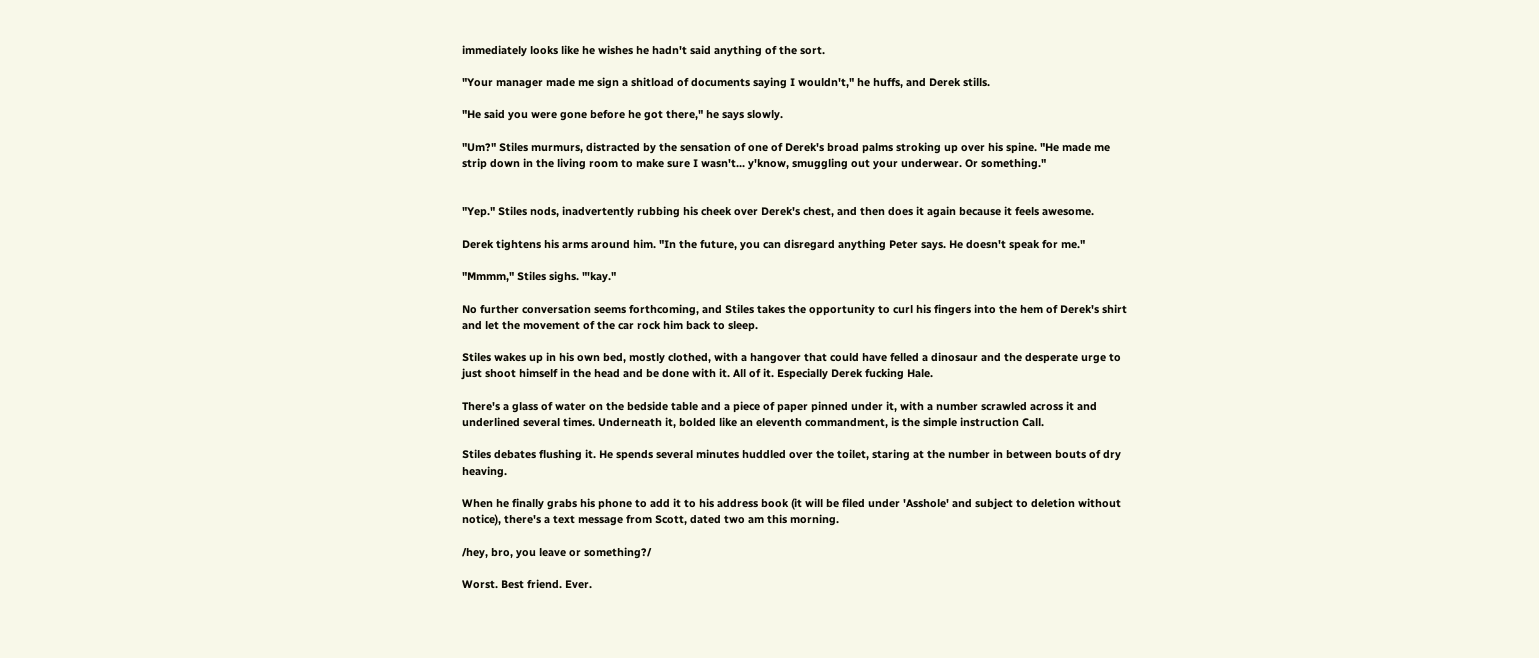immediately looks like he wishes he hadn't said anything of the sort.

"Your manager made me sign a shitload of documents saying I wouldn't," he huffs, and Derek stills.

"He said you were gone before he got there," he says slowly.

"Um?" Stiles murmurs, distracted by the sensation of one of Derek's broad palms stroking up over his spine. "He made me strip down in the living room to make sure I wasn't... y'know, smuggling out your underwear. Or something."


"Yep." Stiles nods, inadvertently rubbing his cheek over Derek's chest, and then does it again because it feels awesome.

Derek tightens his arms around him. "In the future, you can disregard anything Peter says. He doesn't speak for me."

"Mmmm," Stiles sighs. "'kay."

No further conversation seems forthcoming, and Stiles takes the opportunity to curl his fingers into the hem of Derek's shirt and let the movement of the car rock him back to sleep.

Stiles wakes up in his own bed, mostly clothed, with a hangover that could have felled a dinosaur and the desperate urge to just shoot himself in the head and be done with it. All of it. Especially Derek fucking Hale.

There's a glass of water on the bedside table and a piece of paper pinned under it, with a number scrawled across it and underlined several times. Underneath it, bolded like an eleventh commandment, is the simple instruction Call.

Stiles debates flushing it. He spends several minutes huddled over the toilet, staring at the number in between bouts of dry heaving.

When he finally grabs his phone to add it to his address book (it will be filed under 'Asshole' and subject to deletion without notice), there's a text message from Scott, dated two am this morning.

/hey, bro, you leave or something?/

Worst. Best friend. Ever.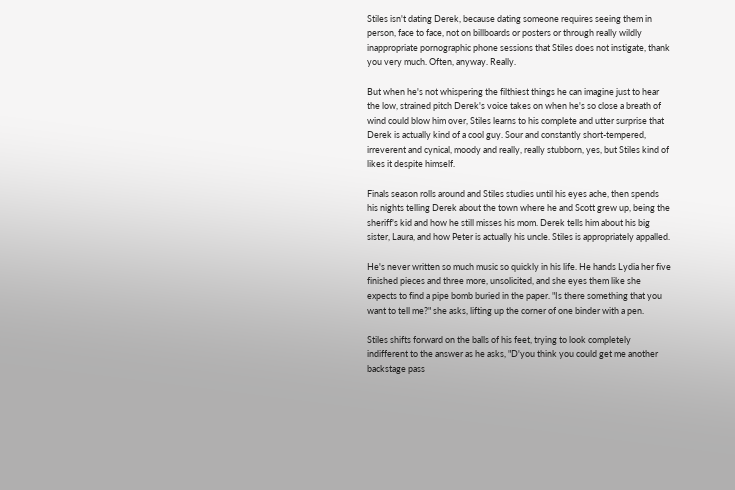Stiles isn't dating Derek, because dating someone requires seeing them in person, face to face, not on billboards or posters or through really wildly inappropriate pornographic phone sessions that Stiles does not instigate, thank you very much. Often, anyway. Really.

But when he's not whispering the filthiest things he can imagine just to hear the low, strained pitch Derek's voice takes on when he's so close a breath of wind could blow him over, Stiles learns to his complete and utter surprise that Derek is actually kind of a cool guy. Sour and constantly short-tempered, irreverent and cynical, moody and really, really stubborn, yes, but Stiles kind of likes it despite himself.

Finals season rolls around and Stiles studies until his eyes ache, then spends his nights telling Derek about the town where he and Scott grew up, being the sheriff's kid and how he still misses his mom. Derek tells him about his big sister, Laura, and how Peter is actually his uncle. Stiles is appropriately appalled.

He's never written so much music so quickly in his life. He hands Lydia her five finished pieces and three more, unsolicited, and she eyes them like she expects to find a pipe bomb buried in the paper. "Is there something that you want to tell me?" she asks, lifting up the corner of one binder with a pen.

Stiles shifts forward on the balls of his feet, trying to look completely indifferent to the answer as he asks, "D'you think you could get me another backstage pass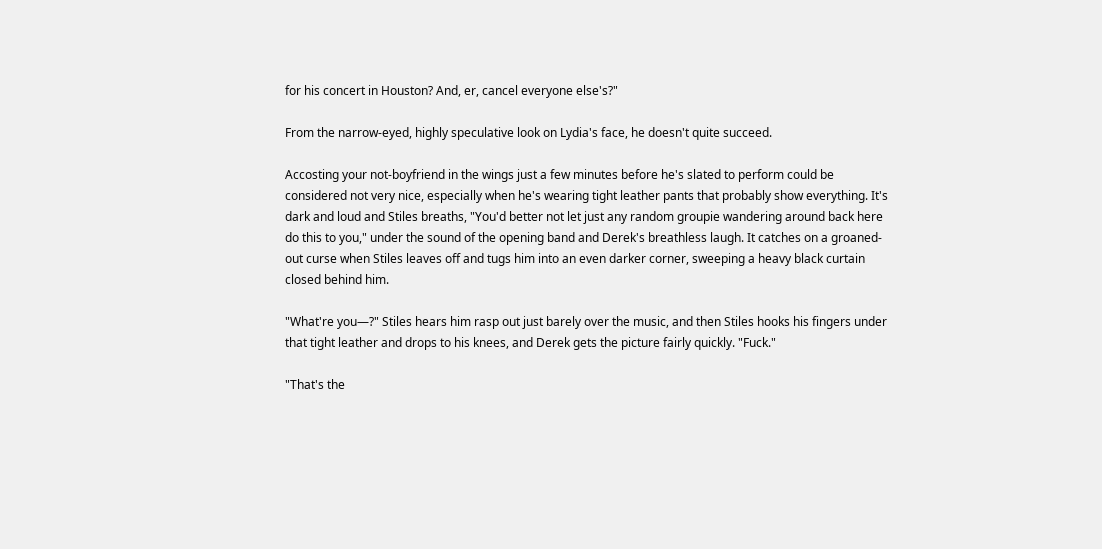for his concert in Houston? And, er, cancel everyone else's?"

From the narrow-eyed, highly speculative look on Lydia's face, he doesn't quite succeed.

Accosting your not-boyfriend in the wings just a few minutes before he's slated to perform could be considered not very nice, especially when he's wearing tight leather pants that probably show everything. It's dark and loud and Stiles breaths, "You'd better not let just any random groupie wandering around back here do this to you," under the sound of the opening band and Derek's breathless laugh. It catches on a groaned-out curse when Stiles leaves off and tugs him into an even darker corner, sweeping a heavy black curtain closed behind him.

"What're you—?" Stiles hears him rasp out just barely over the music, and then Stiles hooks his fingers under that tight leather and drops to his knees, and Derek gets the picture fairly quickly. "Fuck."

"That's the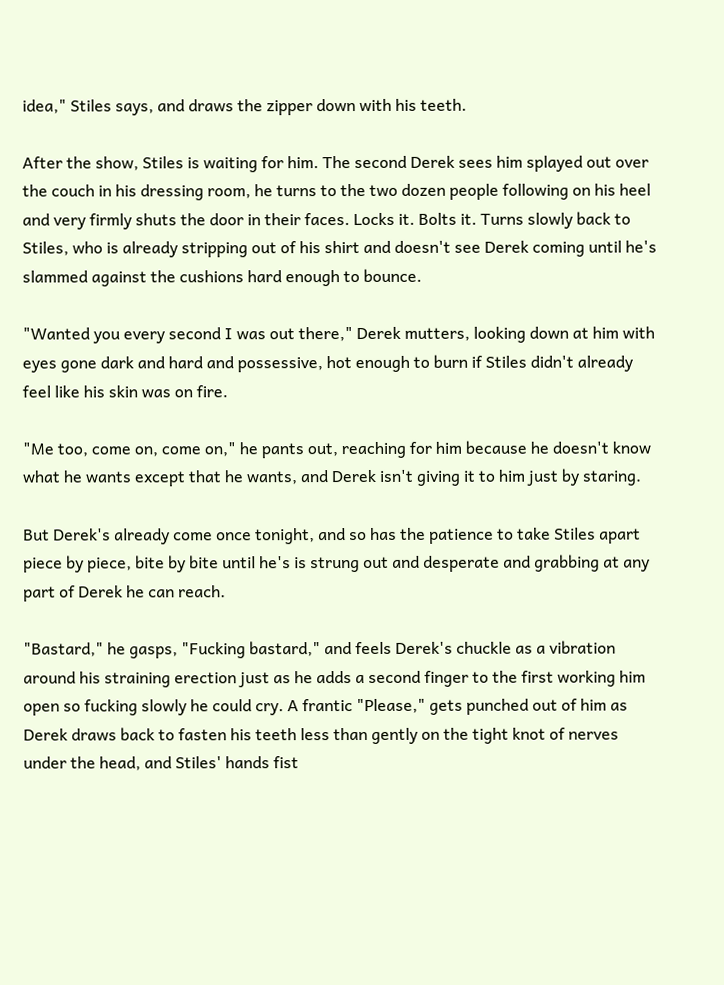idea," Stiles says, and draws the zipper down with his teeth.

After the show, Stiles is waiting for him. The second Derek sees him splayed out over the couch in his dressing room, he turns to the two dozen people following on his heel and very firmly shuts the door in their faces. Locks it. Bolts it. Turns slowly back to Stiles, who is already stripping out of his shirt and doesn't see Derek coming until he's slammed against the cushions hard enough to bounce.

"Wanted you every second I was out there," Derek mutters, looking down at him with eyes gone dark and hard and possessive, hot enough to burn if Stiles didn't already feel like his skin was on fire.

"Me too, come on, come on," he pants out, reaching for him because he doesn't know what he wants except that he wants, and Derek isn't giving it to him just by staring.

But Derek's already come once tonight, and so has the patience to take Stiles apart piece by piece, bite by bite until he's is strung out and desperate and grabbing at any part of Derek he can reach.

"Bastard," he gasps, "Fucking bastard," and feels Derek's chuckle as a vibration around his straining erection just as he adds a second finger to the first working him open so fucking slowly he could cry. A frantic "Please," gets punched out of him as Derek draws back to fasten his teeth less than gently on the tight knot of nerves under the head, and Stiles' hands fist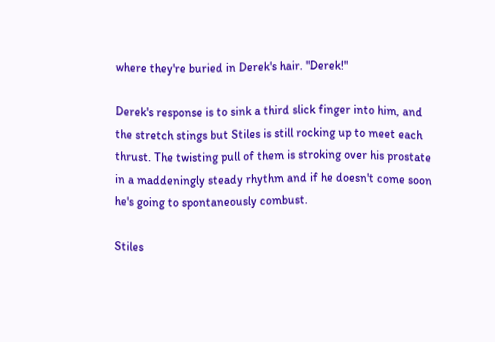where they're buried in Derek's hair. "Derek!"

Derek's response is to sink a third slick finger into him, and the stretch stings but Stiles is still rocking up to meet each thrust. The twisting pull of them is stroking over his prostate in a maddeningly steady rhythm and if he doesn't come soon he's going to spontaneously combust.

Stiles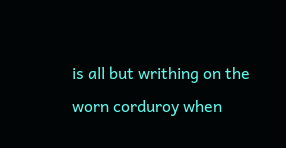is all but writhing on the worn corduroy when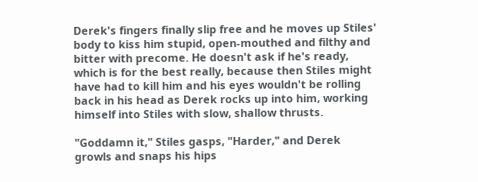Derek's fingers finally slip free and he moves up Stiles' body to kiss him stupid, open-mouthed and filthy and bitter with precome. He doesn't ask if he's ready, which is for the best really, because then Stiles might have had to kill him and his eyes wouldn't be rolling back in his head as Derek rocks up into him, working himself into Stiles with slow, shallow thrusts.

"Goddamn it," Stiles gasps, "Harder," and Derek growls and snaps his hips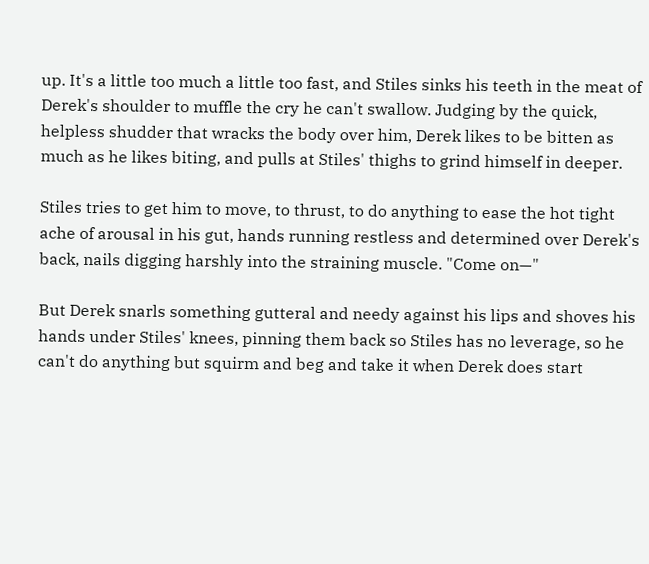up. It's a little too much a little too fast, and Stiles sinks his teeth in the meat of Derek's shoulder to muffle the cry he can't swallow. Judging by the quick, helpless shudder that wracks the body over him, Derek likes to be bitten as much as he likes biting, and pulls at Stiles' thighs to grind himself in deeper.

Stiles tries to get him to move, to thrust, to do anything to ease the hot tight ache of arousal in his gut, hands running restless and determined over Derek's back, nails digging harshly into the straining muscle. "Come on—"

But Derek snarls something gutteral and needy against his lips and shoves his hands under Stiles' knees, pinning them back so Stiles has no leverage, so he can't do anything but squirm and beg and take it when Derek does start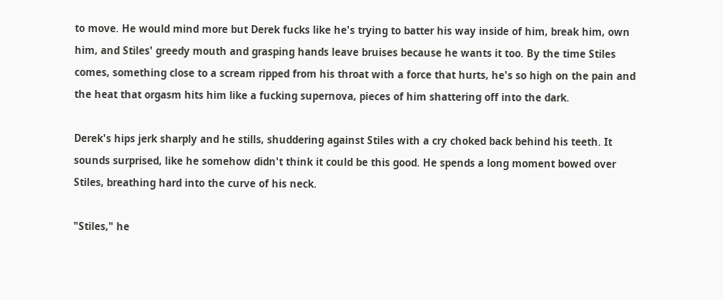to move. He would mind more but Derek fucks like he's trying to batter his way inside of him, break him, own him, and Stiles' greedy mouth and grasping hands leave bruises because he wants it too. By the time Stiles comes, something close to a scream ripped from his throat with a force that hurts, he's so high on the pain and the heat that orgasm hits him like a fucking supernova, pieces of him shattering off into the dark.

Derek's hips jerk sharply and he stills, shuddering against Stiles with a cry choked back behind his teeth. It sounds surprised, like he somehow didn't think it could be this good. He spends a long moment bowed over Stiles, breathing hard into the curve of his neck.

"Stiles," he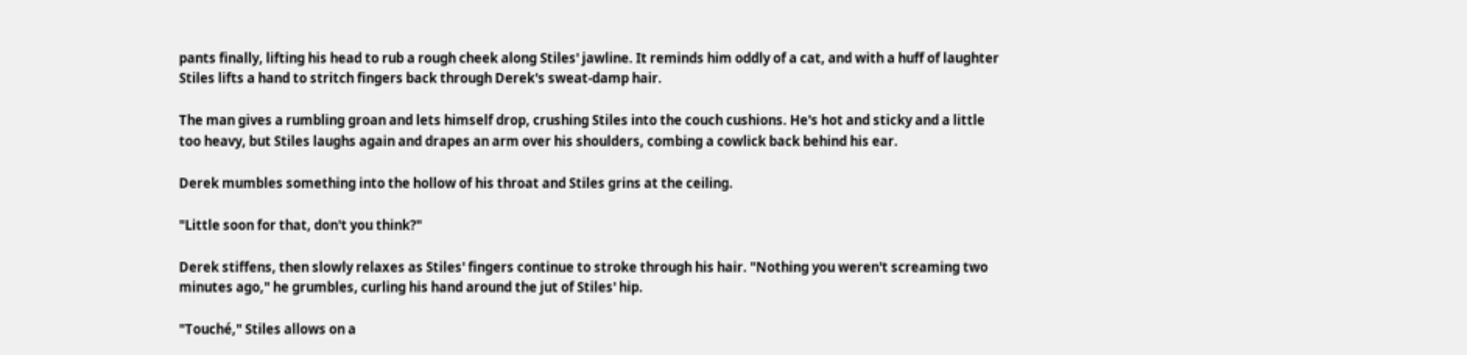pants finally, lifting his head to rub a rough cheek along Stiles' jawline. It reminds him oddly of a cat, and with a huff of laughter Stiles lifts a hand to stritch fingers back through Derek's sweat-damp hair.

The man gives a rumbling groan and lets himself drop, crushing Stiles into the couch cushions. He's hot and sticky and a little too heavy, but Stiles laughs again and drapes an arm over his shoulders, combing a cowlick back behind his ear.

Derek mumbles something into the hollow of his throat and Stiles grins at the ceiling.

"Little soon for that, don't you think?"

Derek stiffens, then slowly relaxes as Stiles' fingers continue to stroke through his hair. "Nothing you weren't screaming two minutes ago," he grumbles, curling his hand around the jut of Stiles' hip.

"Touché," Stiles allows on a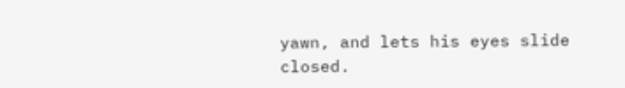yawn, and lets his eyes slide closed.